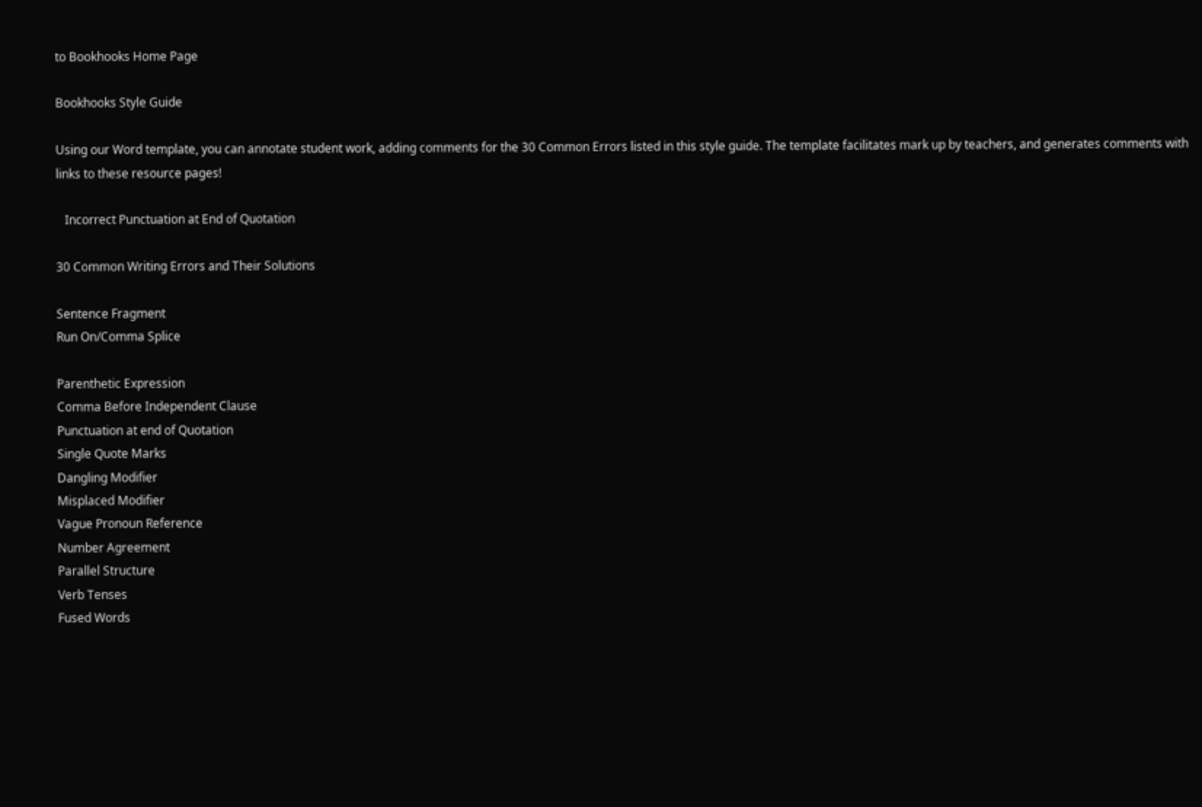to Bookhooks Home Page

Bookhooks Style Guide

Using our Word template, you can annotate student work, adding comments for the 30 Common Errors listed in this style guide. The template facilitates mark up by teachers, and generates comments with links to these resource pages!

   Incorrect Punctuation at End of Quotation

30 Common Writing Errors and Their Solutions

Sentence Fragment
Run On/Comma Splice

Parenthetic Expression
Comma Before Independent Clause
Punctuation at end of Quotation
Single Quote Marks
Dangling Modifier
Misplaced Modifier
Vague Pronoun Reference
Number Agreement
Parallel Structure
Verb Tenses
Fused Words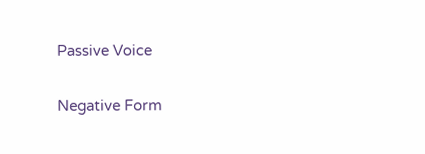Passive Voice

Negative Form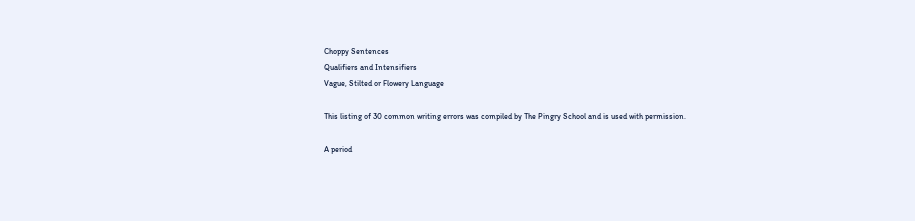Choppy Sentences
Qualifiers and Intensifiers
Vague, Stilted or Flowery Language

This listing of 30 common writing errors was compiled by The Pingry School and is used with permission.

A period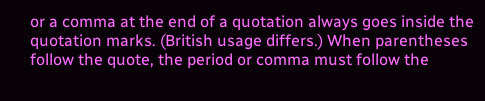or a comma at the end of a quotation always goes inside the quotation marks. (British usage differs.) When parentheses follow the quote, the period or comma must follow the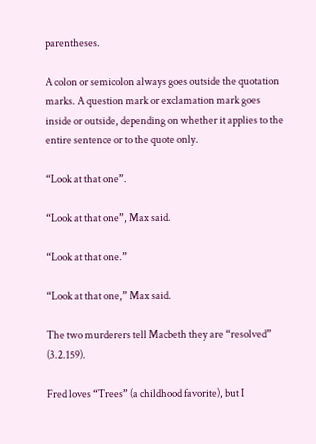parentheses.

A colon or semicolon always goes outside the quotation marks. A question mark or exclamation mark goes inside or outside, depending on whether it applies to the entire sentence or to the quote only.

“Look at that one”.

“Look at that one”, Max said.

“Look at that one.”

“Look at that one,” Max said.

The two murderers tell Macbeth they are “resolved” (3.2.159).

Fred loves “Trees” (a childhood favorite), but I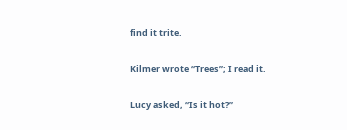find it trite.

Kilmer wrote “Trees”; I read it.

Lucy asked, “Is it hot?”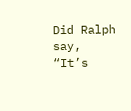Did Ralph say, “It’s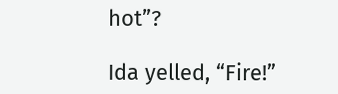hot”?

Ida yelled, “Fire!”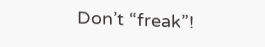Don’t “freak”!